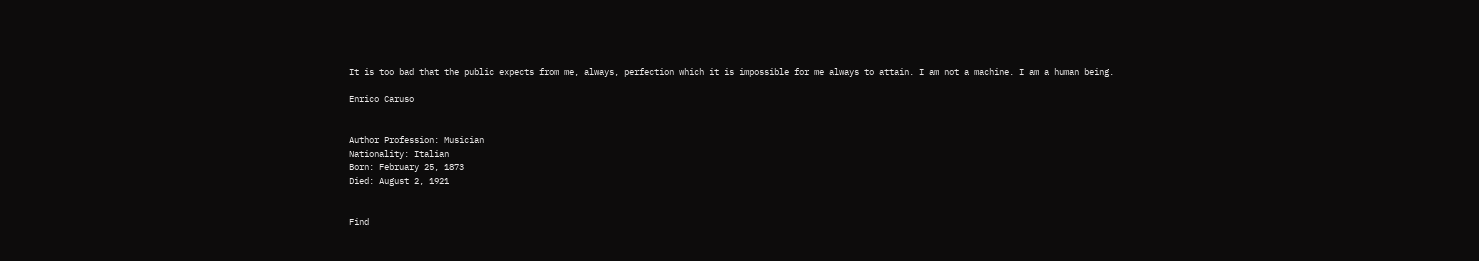It is too bad that the public expects from me, always, perfection which it is impossible for me always to attain. I am not a machine. I am a human being.

Enrico Caruso


Author Profession: Musician
Nationality: Italian
Born: February 25, 1873
Died: August 2, 1921


Find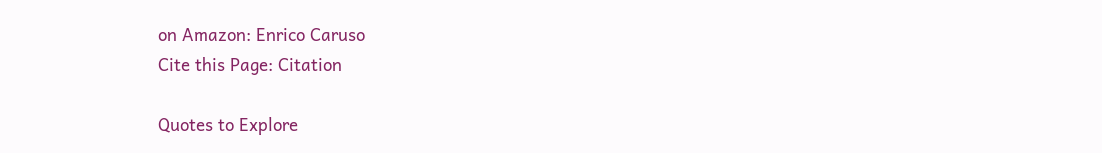on Amazon: Enrico Caruso
Cite this Page: Citation

Quotes to Explore